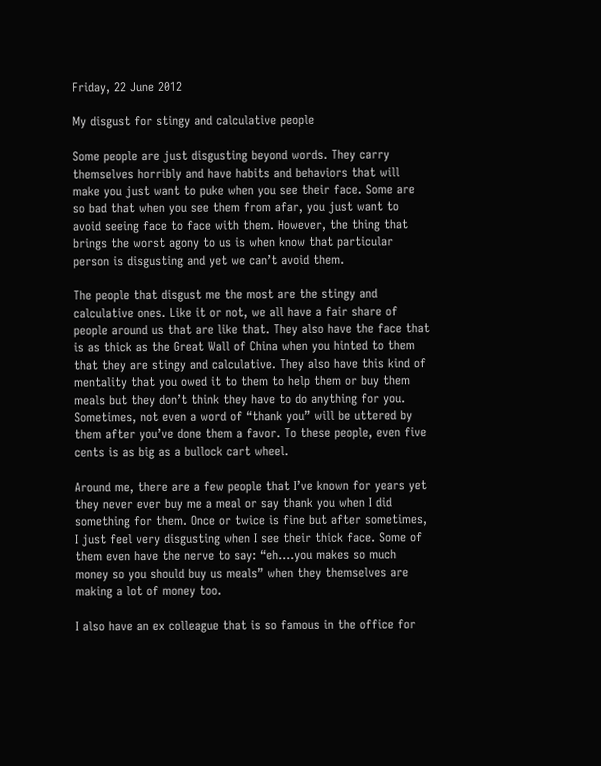Friday, 22 June 2012

My disgust for stingy and calculative people

Some people are just disgusting beyond words. They carry themselves horribly and have habits and behaviors that will make you just want to puke when you see their face. Some are so bad that when you see them from afar, you just want to avoid seeing face to face with them. However, the thing that brings the worst agony to us is when know that particular person is disgusting and yet we can’t avoid them.

The people that disgust me the most are the stingy and calculative ones. Like it or not, we all have a fair share of people around us that are like that. They also have the face that is as thick as the Great Wall of China when you hinted to them that they are stingy and calculative. They also have this kind of mentality that you owed it to them to help them or buy them meals but they don’t think they have to do anything for you. Sometimes, not even a word of “thank you” will be uttered by them after you’ve done them a favor. To these people, even five cents is as big as a bullock cart wheel.

Around me, there are a few people that I’ve known for years yet they never ever buy me a meal or say thank you when I did something for them. Once or twice is fine but after sometimes, I just feel very disgusting when I see their thick face. Some of them even have the nerve to say: “eh….you makes so much money so you should buy us meals” when they themselves are making a lot of money too.

I also have an ex colleague that is so famous in the office for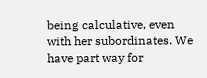being calculative, even with her subordinates. We have part way for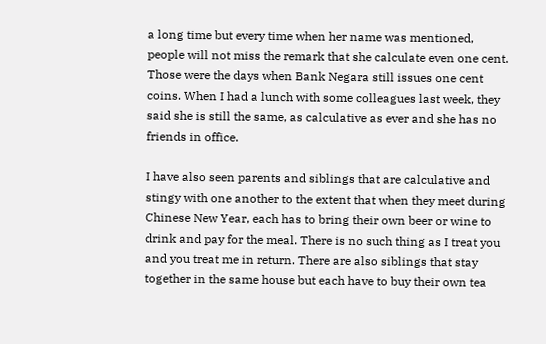a long time but every time when her name was mentioned, people will not miss the remark that she calculate even one cent. Those were the days when Bank Negara still issues one cent coins. When I had a lunch with some colleagues last week, they said she is still the same, as calculative as ever and she has no friends in office.

I have also seen parents and siblings that are calculative and stingy with one another to the extent that when they meet during Chinese New Year, each has to bring their own beer or wine to drink and pay for the meal. There is no such thing as I treat you and you treat me in return. There are also siblings that stay together in the same house but each have to buy their own tea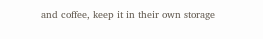and coffee, keep it in their own storage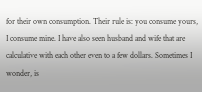for their own consumption. Their rule is: you consume yours, I consume mine. I have also seen husband and wife that are calculative with each other even to a few dollars. Sometimes I wonder, is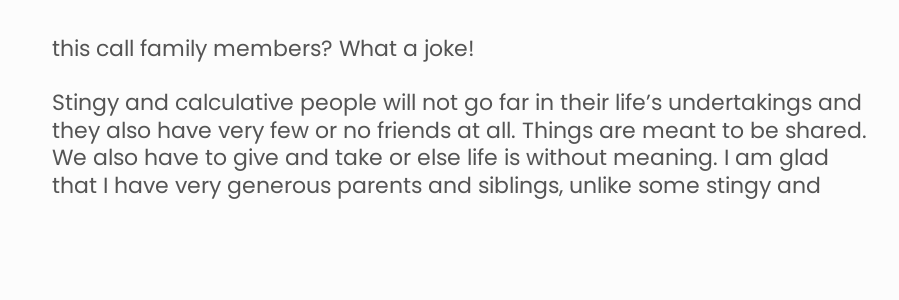this call family members? What a joke!

Stingy and calculative people will not go far in their life’s undertakings and they also have very few or no friends at all. Things are meant to be shared. We also have to give and take or else life is without meaning. I am glad that I have very generous parents and siblings, unlike some stingy and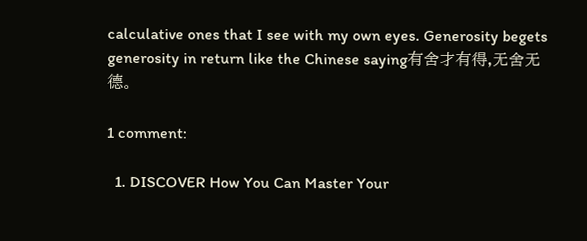calculative ones that I see with my own eyes. Generosity begets generosity in return like the Chinese saying有舍才有得,无舍无德。

1 comment:

  1. DISCOVER How You Can Master Your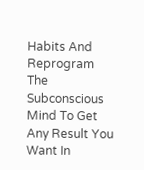Habits And Reprogram The Subconscious Mind To Get Any Result You Want In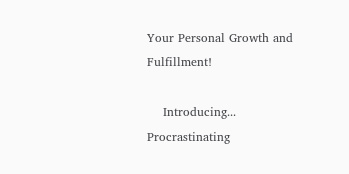Your Personal Growth and Fulfillment!

    Introducing... Procrastinating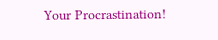Your Procrastination!